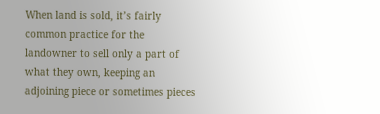When land is sold, it’s fairly common practice for the landowner to sell only a part of what they own, keeping an adjoining piece or sometimes pieces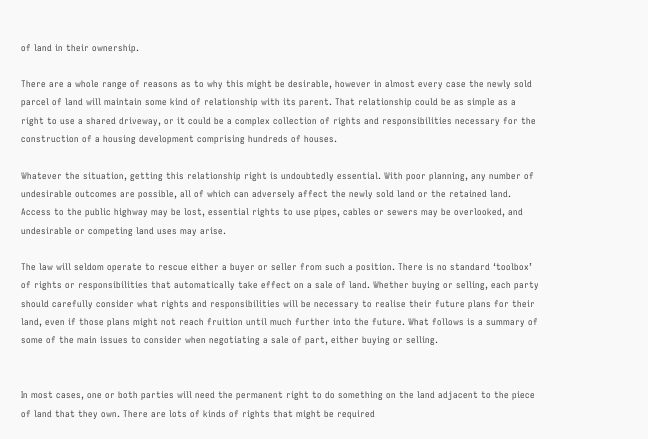of land in their ownership.

There are a whole range of reasons as to why this might be desirable, however in almost every case the newly sold parcel of land will maintain some kind of relationship with its parent. That relationship could be as simple as a right to use a shared driveway, or it could be a complex collection of rights and responsibilities necessary for the construction of a housing development comprising hundreds of houses.

Whatever the situation, getting this relationship right is undoubtedly essential. With poor planning, any number of undesirable outcomes are possible, all of which can adversely affect the newly sold land or the retained land. Access to the public highway may be lost, essential rights to use pipes, cables or sewers may be overlooked, and undesirable or competing land uses may arise.

The law will seldom operate to rescue either a buyer or seller from such a position. There is no standard ‘toolbox’ of rights or responsibilities that automatically take effect on a sale of land. Whether buying or selling, each party should carefully consider what rights and responsibilities will be necessary to realise their future plans for their land, even if those plans might not reach fruition until much further into the future. What follows is a summary of some of the main issues to consider when negotiating a sale of part, either buying or selling.


In most cases, one or both parties will need the permanent right to do something on the land adjacent to the piece of land that they own. There are lots of kinds of rights that might be required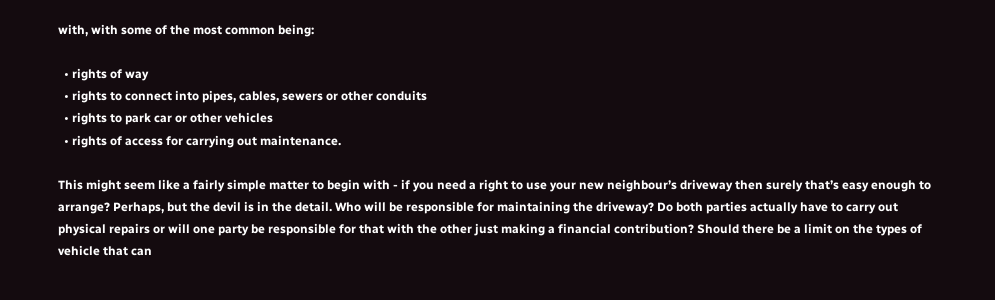with, with some of the most common being:

  • rights of way
  • rights to connect into pipes, cables, sewers or other conduits
  • rights to park car or other vehicles
  • rights of access for carrying out maintenance.

This might seem like a fairly simple matter to begin with - if you need a right to use your new neighbour’s driveway then surely that’s easy enough to arrange? Perhaps, but the devil is in the detail. Who will be responsible for maintaining the driveway? Do both parties actually have to carry out physical repairs or will one party be responsible for that with the other just making a financial contribution? Should there be a limit on the types of vehicle that can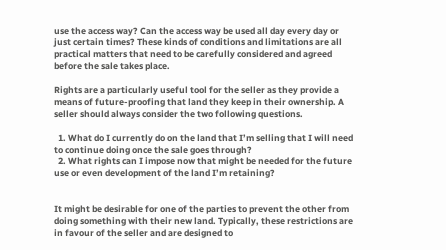use the access way? Can the access way be used all day every day or just certain times? These kinds of conditions and limitations are all practical matters that need to be carefully considered and agreed before the sale takes place.

Rights are a particularly useful tool for the seller as they provide a means of future-proofing that land they keep in their ownership. A seller should always consider the two following questions.

  1. What do I currently do on the land that I’m selling that I will need to continue doing once the sale goes through?
  2. What rights can I impose now that might be needed for the future use or even development of the land I’m retaining?


It might be desirable for one of the parties to prevent the other from doing something with their new land. Typically, these restrictions are in favour of the seller and are designed to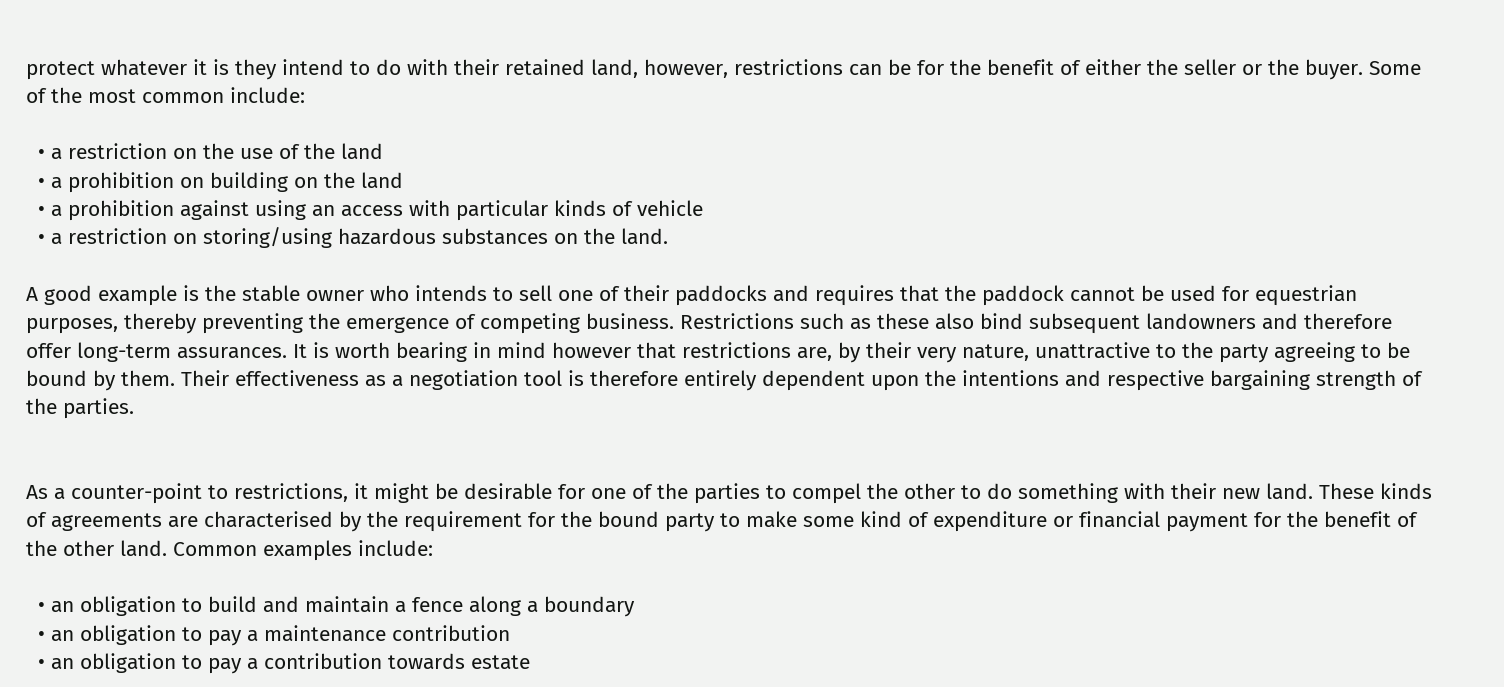protect whatever it is they intend to do with their retained land, however, restrictions can be for the benefit of either the seller or the buyer. Some of the most common include:

  • a restriction on the use of the land
  • a prohibition on building on the land
  • a prohibition against using an access with particular kinds of vehicle
  • a restriction on storing/using hazardous substances on the land.

A good example is the stable owner who intends to sell one of their paddocks and requires that the paddock cannot be used for equestrian purposes, thereby preventing the emergence of competing business. Restrictions such as these also bind subsequent landowners and therefore offer long-term assurances. It is worth bearing in mind however that restrictions are, by their very nature, unattractive to the party agreeing to be bound by them. Their effectiveness as a negotiation tool is therefore entirely dependent upon the intentions and respective bargaining strength of the parties.


As a counter-point to restrictions, it might be desirable for one of the parties to compel the other to do something with their new land. These kinds of agreements are characterised by the requirement for the bound party to make some kind of expenditure or financial payment for the benefit of the other land. Common examples include:

  • an obligation to build and maintain a fence along a boundary
  • an obligation to pay a maintenance contribution
  • an obligation to pay a contribution towards estate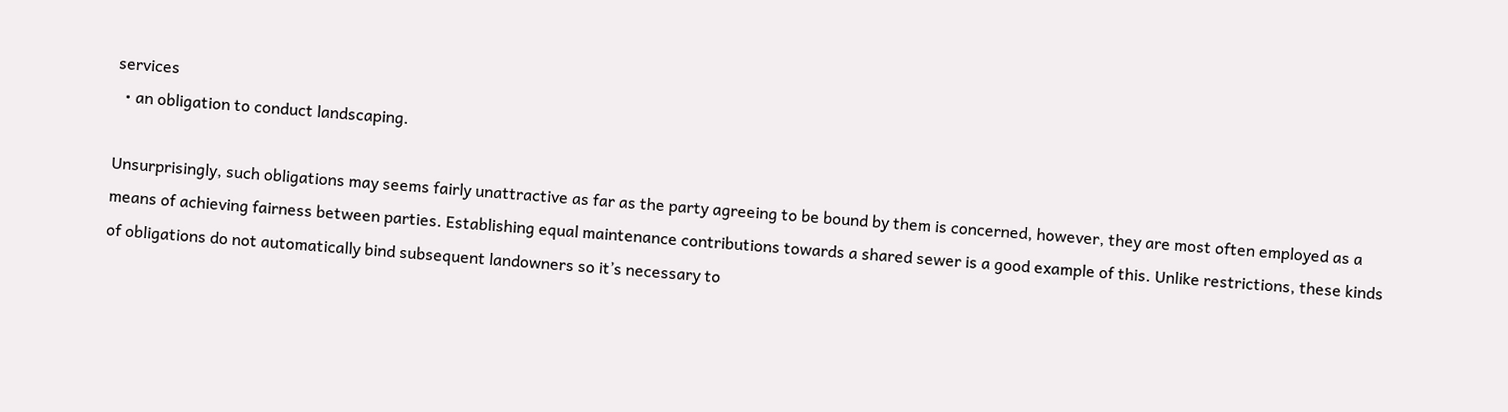services
  • an obligation to conduct landscaping.

Unsurprisingly, such obligations may seems fairly unattractive as far as the party agreeing to be bound by them is concerned, however, they are most often employed as a means of achieving fairness between parties. Establishing equal maintenance contributions towards a shared sewer is a good example of this. Unlike restrictions, these kinds of obligations do not automatically bind subsequent landowners so it’s necessary to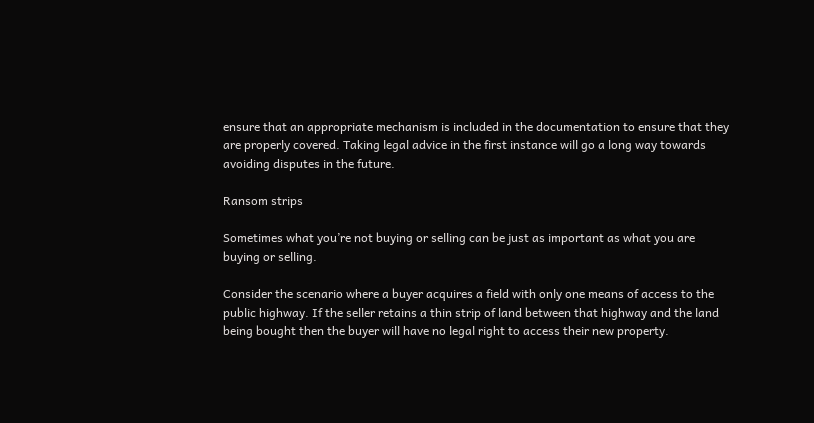ensure that an appropriate mechanism is included in the documentation to ensure that they are properly covered. Taking legal advice in the first instance will go a long way towards avoiding disputes in the future.

Ransom strips

Sometimes what you’re not buying or selling can be just as important as what you are buying or selling.

Consider the scenario where a buyer acquires a field with only one means of access to the public highway. If the seller retains a thin strip of land between that highway and the land being bought then the buyer will have no legal right to access their new property.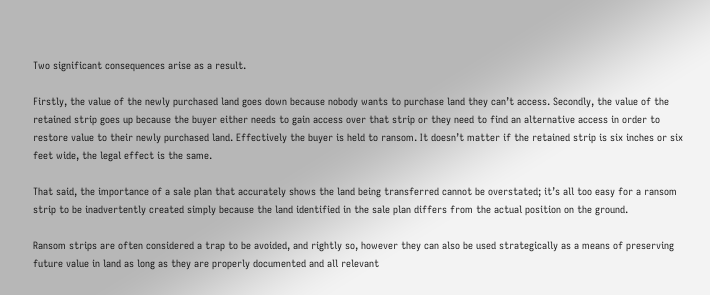Two significant consequences arise as a result.

Firstly, the value of the newly purchased land goes down because nobody wants to purchase land they can’t access. Secondly, the value of the retained strip goes up because the buyer either needs to gain access over that strip or they need to find an alternative access in order to restore value to their newly purchased land. Effectively the buyer is held to ransom. It doesn’t matter if the retained strip is six inches or six feet wide, the legal effect is the same.

That said, the importance of a sale plan that accurately shows the land being transferred cannot be overstated; it’s all too easy for a ransom strip to be inadvertently created simply because the land identified in the sale plan differs from the actual position on the ground.

Ransom strips are often considered a trap to be avoided, and rightly so, however they can also be used strategically as a means of preserving future value in land as long as they are properly documented and all relevant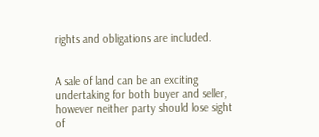rights and obligations are included.


A sale of land can be an exciting undertaking for both buyer and seller, however neither party should lose sight of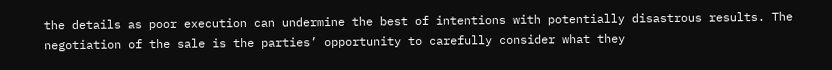the details as poor execution can undermine the best of intentions with potentially disastrous results. The negotiation of the sale is the parties’ opportunity to carefully consider what they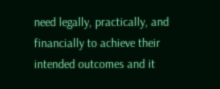need legally, practically, and financially to achieve their intended outcomes and it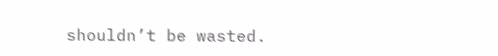shouldn’t be wasted.